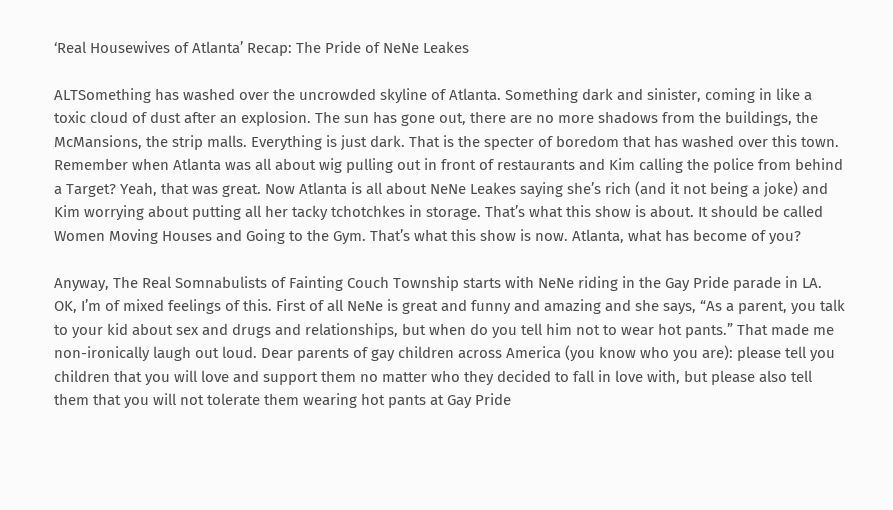‘Real Housewives of Atlanta’ Recap: The Pride of NeNe Leakes

ALTSomething has washed over the uncrowded skyline of Atlanta. Something dark and sinister, coming in like a toxic cloud of dust after an explosion. The sun has gone out, there are no more shadows from the buildings, the McMansions, the strip malls. Everything is just dark. That is the specter of boredom that has washed over this town. Remember when Atlanta was all about wig pulling out in front of restaurants and Kim calling the police from behind a Target? Yeah, that was great. Now Atlanta is all about NeNe Leakes saying she’s rich (and it not being a joke) and Kim worrying about putting all her tacky tchotchkes in storage. That’s what this show is about. It should be called Women Moving Houses and Going to the Gym. That’s what this show is now. Atlanta, what has become of you?

Anyway, The Real Somnabulists of Fainting Couch Township starts with NeNe riding in the Gay Pride parade in LA. OK, I’m of mixed feelings of this. First of all NeNe is great and funny and amazing and she says, “As a parent, you talk to your kid about sex and drugs and relationships, but when do you tell him not to wear hot pants.” That made me non-ironically laugh out loud. Dear parents of gay children across America (you know who you are): please tell you children that you will love and support them no matter who they decided to fall in love with, but please also tell them that you will not tolerate them wearing hot pants at Gay Pride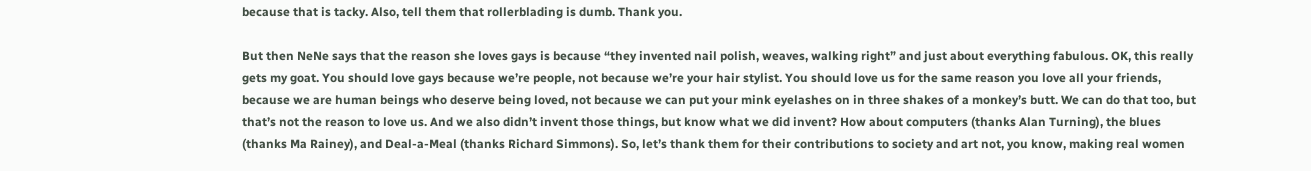because that is tacky. Also, tell them that rollerblading is dumb. Thank you.

But then NeNe says that the reason she loves gays is because “they invented nail polish, weaves, walking right” and just about everything fabulous. OK, this really gets my goat. You should love gays because we’re people, not because we’re your hair stylist. You should love us for the same reason you love all your friends, because we are human beings who deserve being loved, not because we can put your mink eyelashes on in three shakes of a monkey’s butt. We can do that too, but that’s not the reason to love us. And we also didn’t invent those things, but know what we did invent? How about computers (thanks Alan Turning), the blues (thanks Ma Rainey), and Deal-a-Meal (thanks Richard Simmons). So, let’s thank them for their contributions to society and art not, you know, making real women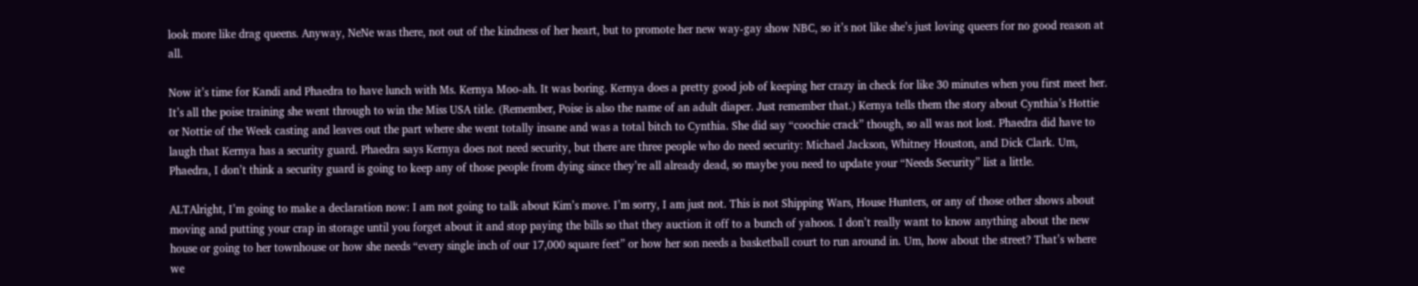look more like drag queens. Anyway, NeNe was there, not out of the kindness of her heart, but to promote her new way-gay show NBC, so it’s not like she’s just loving queers for no good reason at all.

Now it’s time for Kandi and Phaedra to have lunch with Ms. Kernya Moo-ah. It was boring. Kernya does a pretty good job of keeping her crazy in check for like 30 minutes when you first meet her. It’s all the poise training she went through to win the Miss USA title. (Remember, Poise is also the name of an adult diaper. Just remember that.) Kernya tells them the story about Cynthia’s Hottie or Nottie of the Week casting and leaves out the part where she went totally insane and was a total bitch to Cynthia. She did say “coochie crack” though, so all was not lost. Phaedra did have to laugh that Kernya has a security guard. Phaedra says Kernya does not need security, but there are three people who do need security: Michael Jackson, Whitney Houston, and Dick Clark. Um, Phaedra, I don’t think a security guard is going to keep any of those people from dying since they’re all already dead, so maybe you need to update your “Needs Security” list a little.

ALTAlright, I’m going to make a declaration now: I am not going to talk about Kim’s move. I’m sorry, I am just not. This is not Shipping Wars, House Hunters, or any of those other shows about moving and putting your crap in storage until you forget about it and stop paying the bills so that they auction it off to a bunch of yahoos. I don’t really want to know anything about the new house or going to her townhouse or how she needs “every single inch of our 17,000 square feet” or how her son needs a basketball court to run around in. Um, how about the street? That’s where we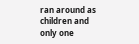ran around as children and only one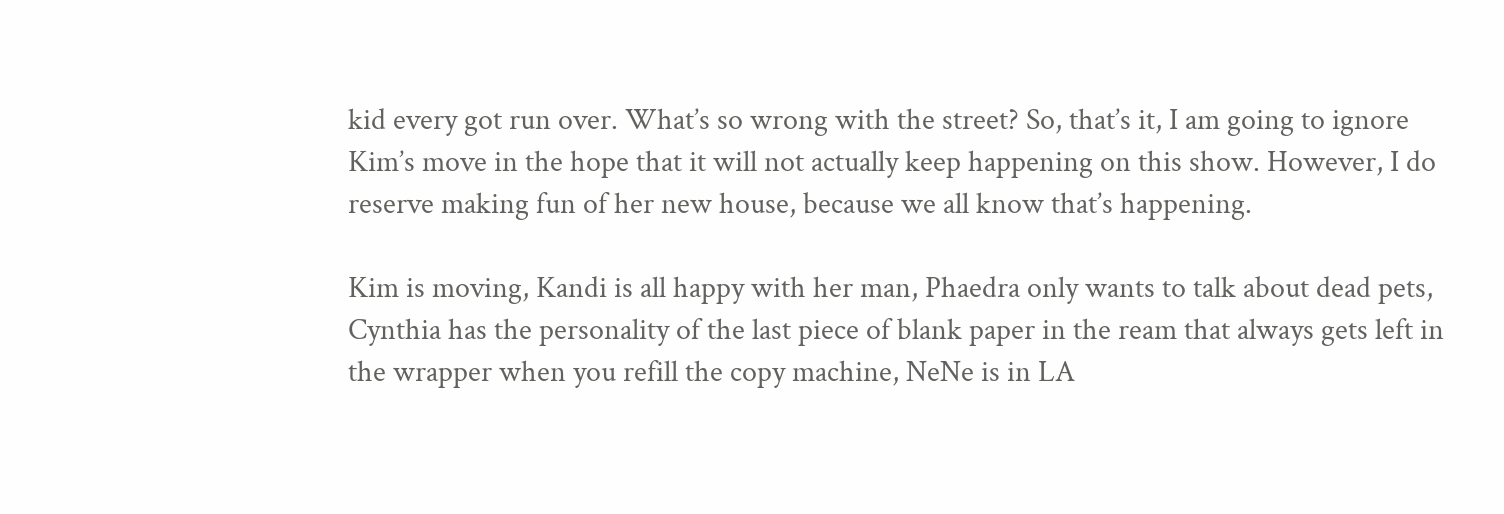kid every got run over. What’s so wrong with the street? So, that’s it, I am going to ignore Kim’s move in the hope that it will not actually keep happening on this show. However, I do reserve making fun of her new house, because we all know that’s happening.

Kim is moving, Kandi is all happy with her man, Phaedra only wants to talk about dead pets, Cynthia has the personality of the last piece of blank paper in the ream that always gets left in the wrapper when you refill the copy machine, NeNe is in LA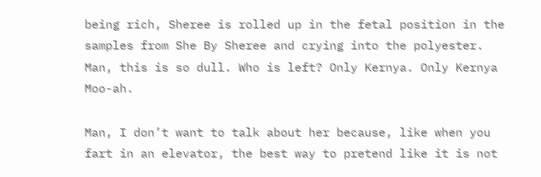being rich, Sheree is rolled up in the fetal position in the samples from She By Sheree and crying into the polyester. Man, this is so dull. Who is left? Only Kernya. Only Kernya Moo-ah.

Man, I don’t want to talk about her because, like when you fart in an elevator, the best way to pretend like it is not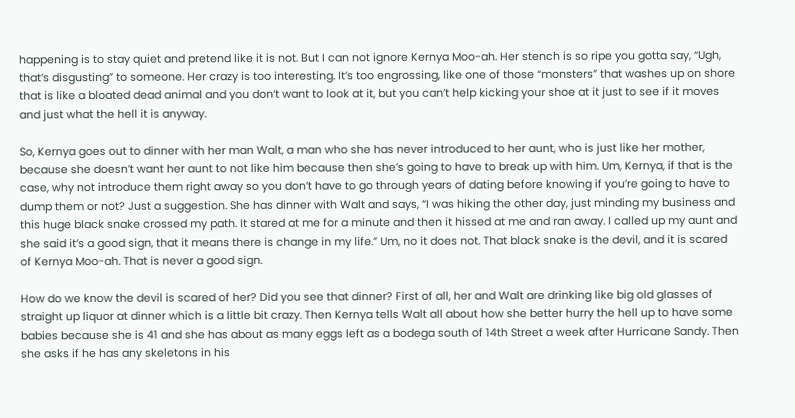happening is to stay quiet and pretend like it is not. But I can not ignore Kernya Moo-ah. Her stench is so ripe you gotta say, “Ugh, that’s disgusting” to someone. Her crazy is too interesting. It’s too engrossing, like one of those “monsters” that washes up on shore that is like a bloated dead animal and you don’t want to look at it, but you can’t help kicking your shoe at it just to see if it moves and just what the hell it is anyway.

So, Kernya goes out to dinner with her man Walt, a man who she has never introduced to her aunt, who is just like her mother, because she doesn’t want her aunt to not like him because then she’s going to have to break up with him. Um, Kernya, if that is the case, why not introduce them right away so you don’t have to go through years of dating before knowing if you’re going to have to dump them or not? Just a suggestion. She has dinner with Walt and says, “I was hiking the other day, just minding my business and this huge black snake crossed my path. It stared at me for a minute and then it hissed at me and ran away. I called up my aunt and she said it’s a good sign, that it means there is change in my life.” Um, no it does not. That black snake is the devil, and it is scared of Kernya Moo-ah. That is never a good sign.

How do we know the devil is scared of her? Did you see that dinner? First of all, her and Walt are drinking like big old glasses of straight up liquor at dinner which is a little bit crazy. Then Kernya tells Walt all about how she better hurry the hell up to have some babies because she is 41 and she has about as many eggs left as a bodega south of 14th Street a week after Hurricane Sandy. Then she asks if he has any skeletons in his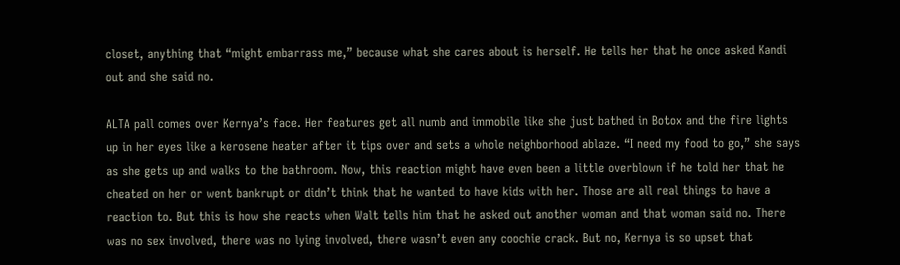closet, anything that “might embarrass me,” because what she cares about is herself. He tells her that he once asked Kandi out and she said no.

ALTA pall comes over Kernya’s face. Her features get all numb and immobile like she just bathed in Botox and the fire lights up in her eyes like a kerosene heater after it tips over and sets a whole neighborhood ablaze. “I need my food to go,” she says as she gets up and walks to the bathroom. Now, this reaction might have even been a little overblown if he told her that he cheated on her or went bankrupt or didn’t think that he wanted to have kids with her. Those are all real things to have a reaction to. But this is how she reacts when Walt tells him that he asked out another woman and that woman said no. There was no sex involved, there was no lying involved, there wasn’t even any coochie crack. But no, Kernya is so upset that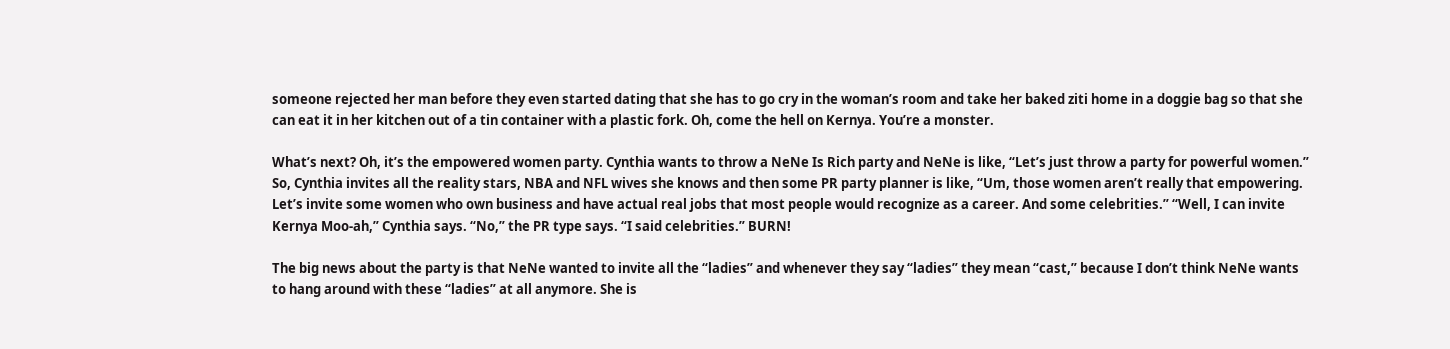someone rejected her man before they even started dating that she has to go cry in the woman’s room and take her baked ziti home in a doggie bag so that she can eat it in her kitchen out of a tin container with a plastic fork. Oh, come the hell on Kernya. You’re a monster.

What’s next? Oh, it’s the empowered women party. Cynthia wants to throw a NeNe Is Rich party and NeNe is like, “Let’s just throw a party for powerful women.” So, Cynthia invites all the reality stars, NBA and NFL wives she knows and then some PR party planner is like, “Um, those women aren’t really that empowering. Let’s invite some women who own business and have actual real jobs that most people would recognize as a career. And some celebrities.” “Well, I can invite Kernya Moo-ah,” Cynthia says. “No,” the PR type says. “I said celebrities.” BURN!

The big news about the party is that NeNe wanted to invite all the “ladies” and whenever they say “ladies” they mean “cast,” because I don’t think NeNe wants to hang around with these “ladies” at all anymore. She is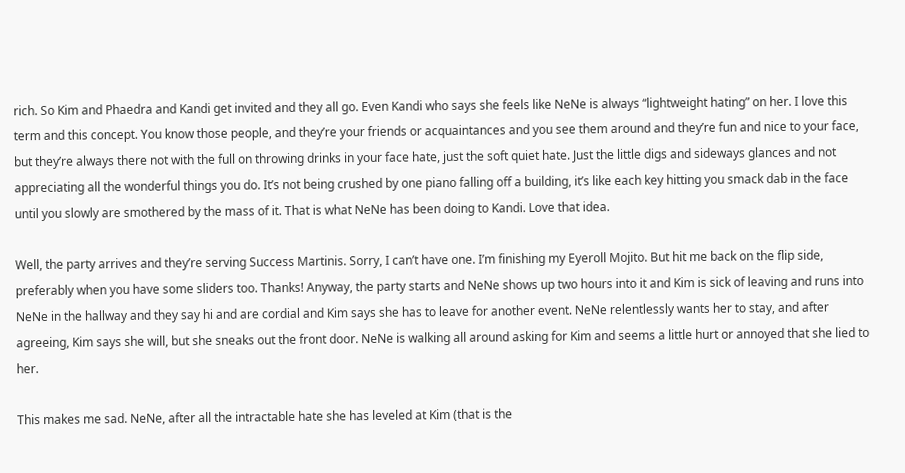rich. So Kim and Phaedra and Kandi get invited and they all go. Even Kandi who says she feels like NeNe is always “lightweight hating” on her. I love this term and this concept. You know those people, and they’re your friends or acquaintances and you see them around and they’re fun and nice to your face, but they’re always there not with the full on throwing drinks in your face hate, just the soft quiet hate. Just the little digs and sideways glances and not appreciating all the wonderful things you do. It’s not being crushed by one piano falling off a building, it’s like each key hitting you smack dab in the face until you slowly are smothered by the mass of it. That is what NeNe has been doing to Kandi. Love that idea.

Well, the party arrives and they’re serving Success Martinis. Sorry, I can’t have one. I’m finishing my Eyeroll Mojito. But hit me back on the flip side, preferably when you have some sliders too. Thanks! Anyway, the party starts and NeNe shows up two hours into it and Kim is sick of leaving and runs into NeNe in the hallway and they say hi and are cordial and Kim says she has to leave for another event. NeNe relentlessly wants her to stay, and after agreeing, Kim says she will, but she sneaks out the front door. NeNe is walking all around asking for Kim and seems a little hurt or annoyed that she lied to her.

This makes me sad. NeNe, after all the intractable hate she has leveled at Kim (that is the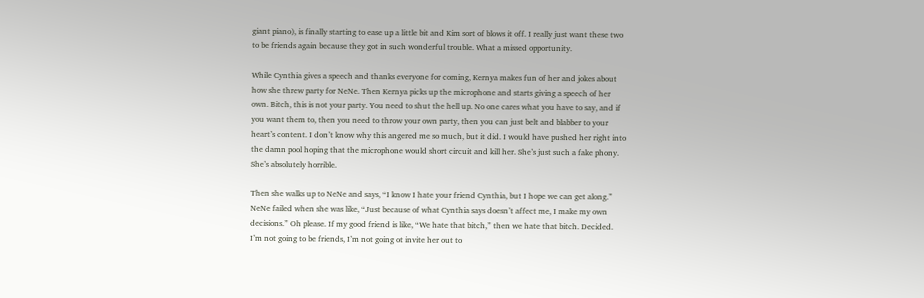giant piano), is finally starting to ease up a little bit and Kim sort of blows it off. I really just want these two to be friends again because they got in such wonderful trouble. What a missed opportunity.

While Cynthia gives a speech and thanks everyone for coming, Kernya makes fun of her and jokes about how she threw party for NeNe. Then Kernya picks up the microphone and starts giving a speech of her own. Bitch, this is not your party. You need to shut the hell up. No one cares what you have to say, and if you want them to, then you need to throw your own party, then you can just belt and blabber to your heart’s content. I don’t know why this angered me so much, but it did. I would have pushed her right into the damn pool hoping that the microphone would short circuit and kill her. She’s just such a fake phony. She’s absolutely horrible.

Then she walks up to NeNe and says, “I know I hate your friend Cynthia, but I hope we can get along.” NeNe failed when she was like, “Just because of what Cynthia says doesn’t affect me, I make my own decisions.” Oh please. If my good friend is like, “We hate that bitch,” then we hate that bitch. Decided. I’m not going to be friends, I’m not going ot invite her out to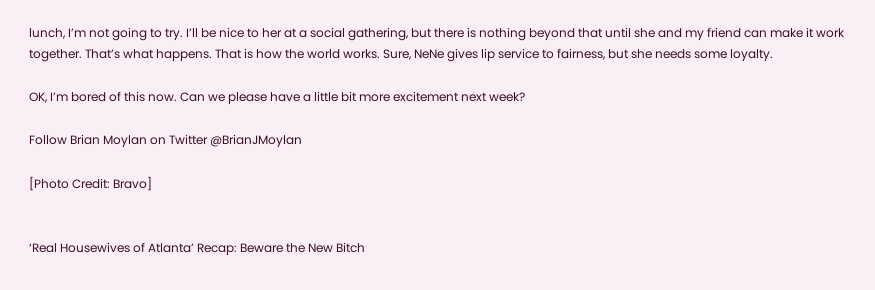lunch, I’m not going to try. I’ll be nice to her at a social gathering, but there is nothing beyond that until she and my friend can make it work together. That’s what happens. That is how the world works. Sure, NeNe gives lip service to fairness, but she needs some loyalty.

OK, I’m bored of this now. Can we please have a little bit more excitement next week?

Follow Brian Moylan on Twitter @BrianJMoylan

[Photo Credit: Bravo]


‘Real Housewives of Atlanta’ Recap: Beware the New Bitch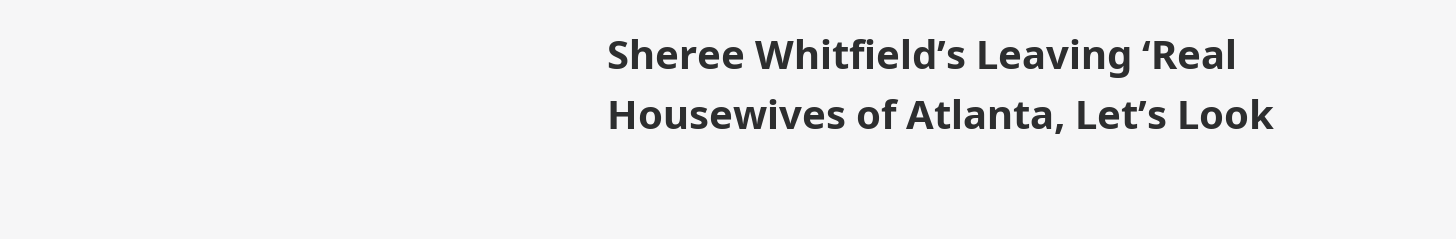Sheree Whitfield’s Leaving ‘Real Housewives of Atlanta, Let’s Look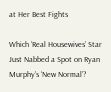at Her Best Fights

Which ‘Real Housewives’ Star Just Nabbed a Spot on Ryan Murphy’s ‘New Normal’?